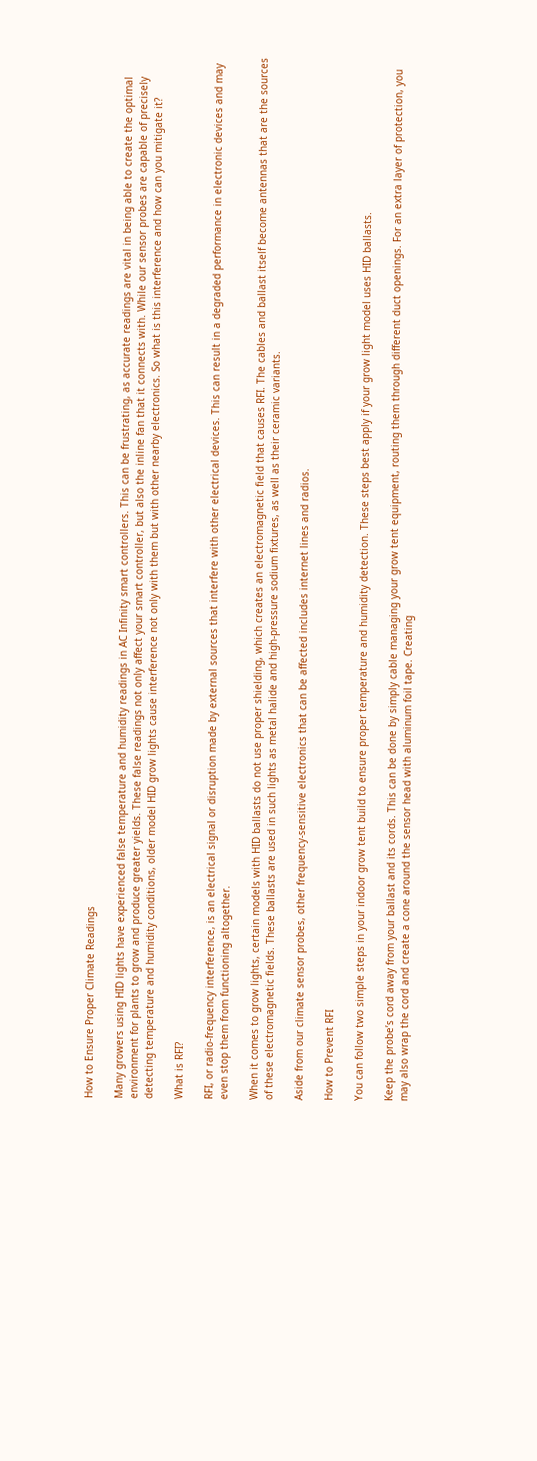How to Ensure Proper Climate Readings

Many growers using HID lights have experienced false temperature and humidity readings in AC Infinity smart controllers. This can be frustrating, as accurate readings are vital in being able to create the optimal environment for plants to grow and produce greater yields. These false readings not only affect your smart controller, but also the inline fan that it connects with. While our sensor probes are capable of precisely detecting temperature and humidity conditions, older model HID grow lights cause interference not only with them but with other nearby electronics. So what is this interference and how can you mitigate it?

What is RFI?

RFI, or radio-frequency interference, is an electrical signal or disruption made by external sources that interfere with other electrical devices. This can result in a degraded performance in electronic devices and may even stop them from functioning altogether.

When it comes to grow lights, certain models with HID ballasts do not use proper shielding, which creates an electromagnetic field that causes RFI. The cables and ballast itself become antennas that are the sources of these electromagnetic fields. These ballasts are used in such lights as metal halide and high-pressure sodium fixtures, as well as their ceramic variants.

Aside from our climate sensor probes, other frequency-sensitive electronics that can be affected includes internet lines and radios.

How to Prevent RFI

You can follow two simple steps in your indoor grow tent build to ensure proper temperature and humidity detection. These steps best apply if your grow light model uses HID ballasts.

Keep the probe’s cord away from your ballast and its cords. This can be done by simply cable managing your grow tent equipment, routing them through different duct openings. For an extra layer of protection, you may also wrap the cord and create a cone around the sensor head with aluminum foil tape. Creating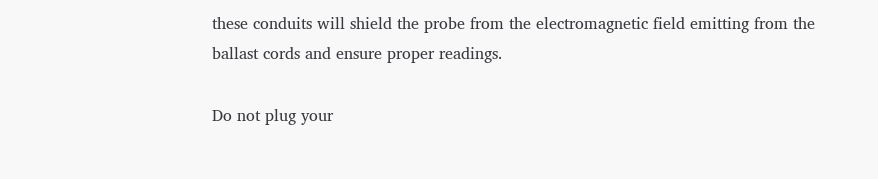these conduits will shield the probe from the electromagnetic field emitting from the ballast cords and ensure proper readings.

Do not plug your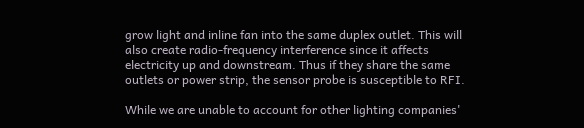grow light and inline fan into the same duplex outlet. This will also create radio-frequency interference since it affects electricity up and downstream. Thus if they share the same outlets or power strip, the sensor probe is susceptible to RFI.

While we are unable to account for other lighting companies'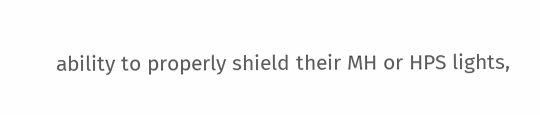ability to properly shield their MH or HPS lights,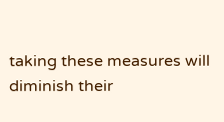taking these measures will diminish their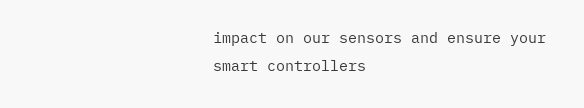impact on our sensors and ensure your smart controllers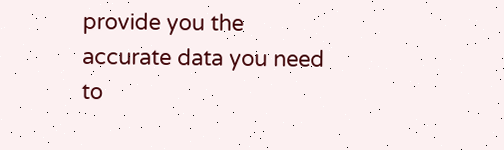provide you the accurate data you need to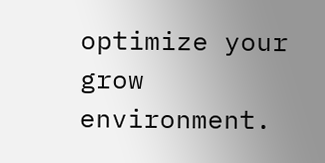optimize your grow environment.